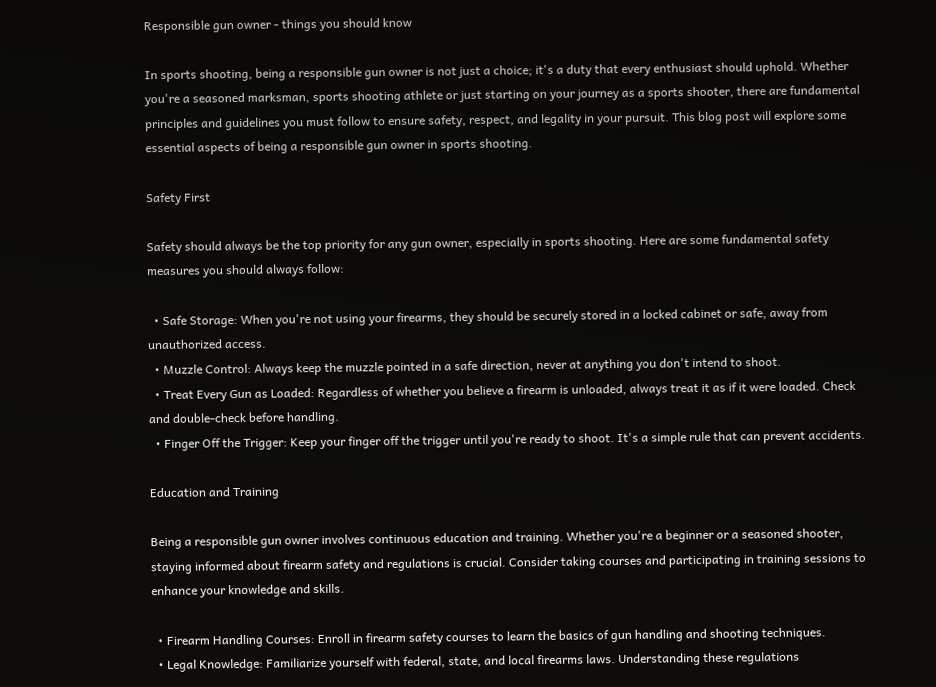Responsible gun owner - things you should know

In sports shooting, being a responsible gun owner is not just a choice; it's a duty that every enthusiast should uphold. Whether you're a seasoned marksman, sports shooting athlete or just starting on your journey as a sports shooter, there are fundamental principles and guidelines you must follow to ensure safety, respect, and legality in your pursuit. This blog post will explore some essential aspects of being a responsible gun owner in sports shooting.

Safety First

Safety should always be the top priority for any gun owner, especially in sports shooting. Here are some fundamental safety measures you should always follow:

  • Safe Storage: When you're not using your firearms, they should be securely stored in a locked cabinet or safe, away from unauthorized access.
  • Muzzle Control: Always keep the muzzle pointed in a safe direction, never at anything you don't intend to shoot.
  • Treat Every Gun as Loaded: Regardless of whether you believe a firearm is unloaded, always treat it as if it were loaded. Check and double-check before handling.
  • Finger Off the Trigger: Keep your finger off the trigger until you're ready to shoot. It's a simple rule that can prevent accidents.

Education and Training

Being a responsible gun owner involves continuous education and training. Whether you're a beginner or a seasoned shooter, staying informed about firearm safety and regulations is crucial. Consider taking courses and participating in training sessions to enhance your knowledge and skills.

  • Firearm Handling Courses: Enroll in firearm safety courses to learn the basics of gun handling and shooting techniques.
  • Legal Knowledge: Familiarize yourself with federal, state, and local firearms laws. Understanding these regulations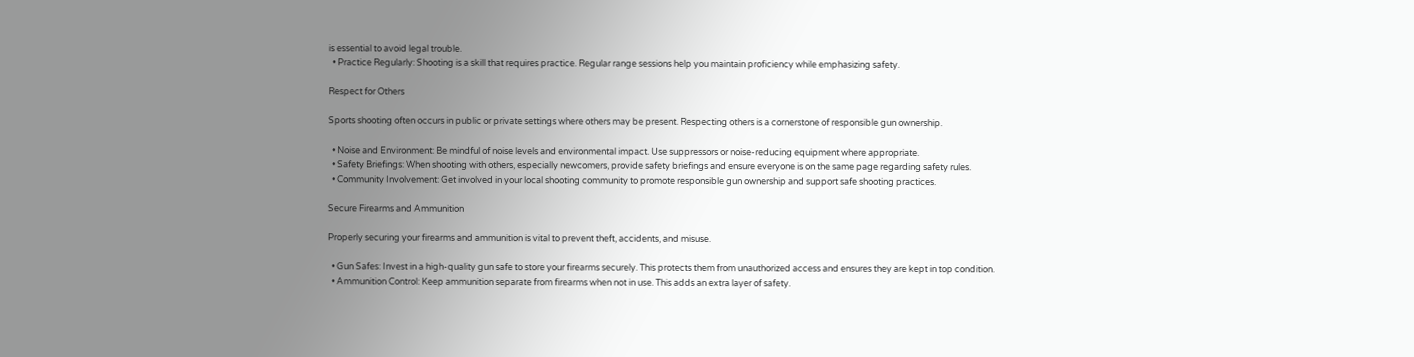is essential to avoid legal trouble.
  • Practice Regularly: Shooting is a skill that requires practice. Regular range sessions help you maintain proficiency while emphasizing safety.

Respect for Others

Sports shooting often occurs in public or private settings where others may be present. Respecting others is a cornerstone of responsible gun ownership.

  • Noise and Environment: Be mindful of noise levels and environmental impact. Use suppressors or noise-reducing equipment where appropriate.
  • Safety Briefings: When shooting with others, especially newcomers, provide safety briefings and ensure everyone is on the same page regarding safety rules.
  • Community Involvement: Get involved in your local shooting community to promote responsible gun ownership and support safe shooting practices.

Secure Firearms and Ammunition

Properly securing your firearms and ammunition is vital to prevent theft, accidents, and misuse.

  • Gun Safes: Invest in a high-quality gun safe to store your firearms securely. This protects them from unauthorized access and ensures they are kept in top condition.
  • Ammunition Control: Keep ammunition separate from firearms when not in use. This adds an extra layer of safety.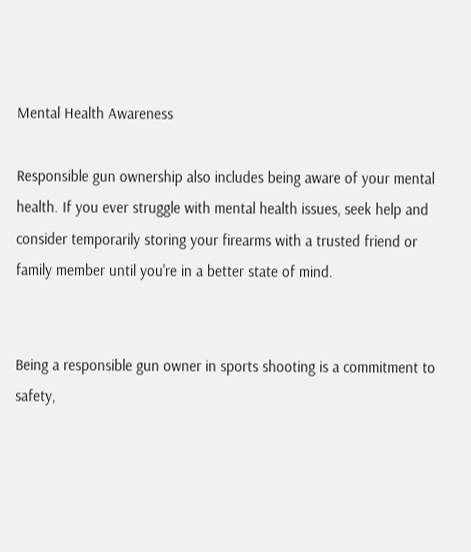Mental Health Awareness

Responsible gun ownership also includes being aware of your mental health. If you ever struggle with mental health issues, seek help and consider temporarily storing your firearms with a trusted friend or family member until you're in a better state of mind.


Being a responsible gun owner in sports shooting is a commitment to safety,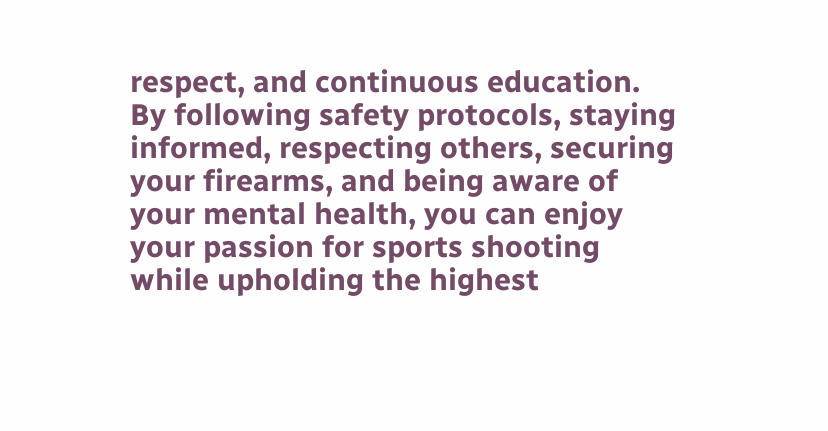respect, and continuous education. By following safety protocols, staying informed, respecting others, securing your firearms, and being aware of your mental health, you can enjoy your passion for sports shooting while upholding the highest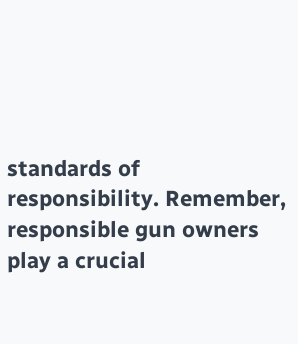standards of responsibility. Remember, responsible gun owners play a crucial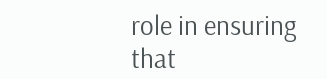role in ensuring that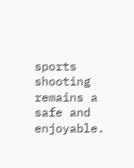sports shooting remains a safe and enjoyable.